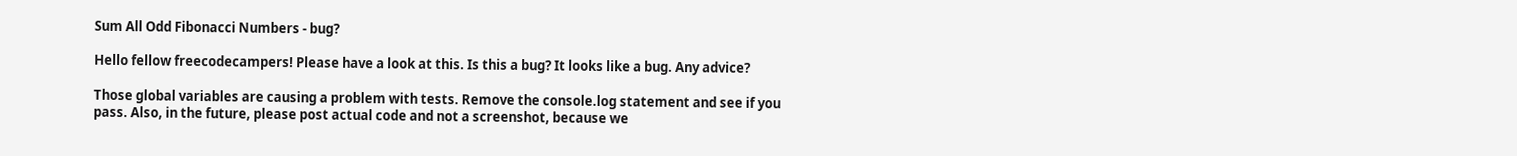Sum All Odd Fibonacci Numbers - bug?

Hello fellow freecodecampers! Please have a look at this. Is this a bug? It looks like a bug. Any advice?

Those global variables are causing a problem with tests. Remove the console.log statement and see if you pass. Also, in the future, please post actual code and not a screenshot, because we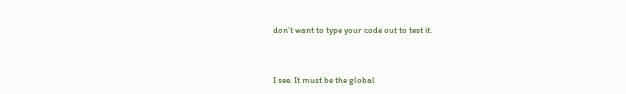don’t want to type your code out to test it.



I see. It must be the global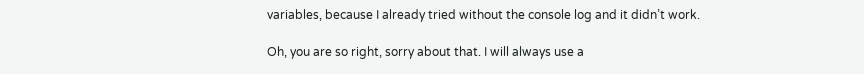variables, because I already tried without the console log and it didn’t work.

Oh, you are so right, sorry about that. I will always use a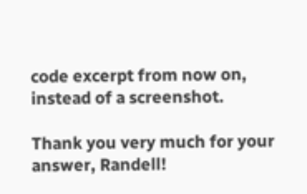code excerpt from now on, instead of a screenshot.

Thank you very much for your answer, Randell!